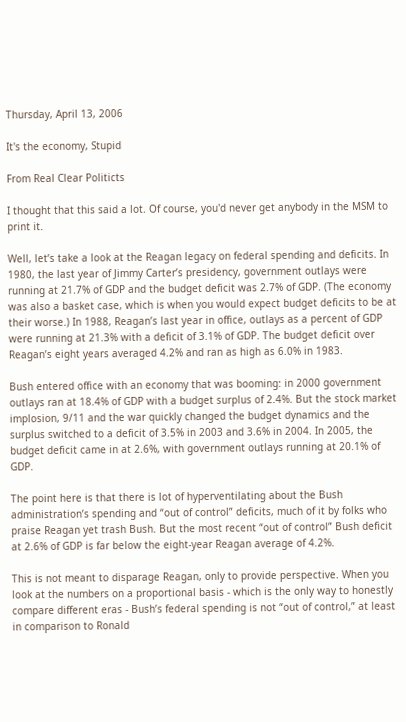Thursday, April 13, 2006

It's the economy, Stupid

From Real Clear Politicts

I thought that this said a lot. Of course, you'd never get anybody in the MSM to print it.

Well, let’s take a look at the Reagan legacy on federal spending and deficits. In 1980, the last year of Jimmy Carter’s presidency, government outlays were running at 21.7% of GDP and the budget deficit was 2.7% of GDP. (The economy was also a basket case, which is when you would expect budget deficits to be at their worse.) In 1988, Reagan’s last year in office, outlays as a percent of GDP were running at 21.3% with a deficit of 3.1% of GDP. The budget deficit over Reagan’s eight years averaged 4.2% and ran as high as 6.0% in 1983.

Bush entered office with an economy that was booming: in 2000 government outlays ran at 18.4% of GDP with a budget surplus of 2.4%. But the stock market implosion, 9/11 and the war quickly changed the budget dynamics and the surplus switched to a deficit of 3.5% in 2003 and 3.6% in 2004. In 2005, the budget deficit came in at 2.6%, with government outlays running at 20.1% of GDP.

The point here is that there is lot of hyperventilating about the Bush administration’s spending and “out of control” deficits, much of it by folks who praise Reagan yet trash Bush. But the most recent “out of control” Bush deficit at 2.6% of GDP is far below the eight-year Reagan average of 4.2%.

This is not meant to disparage Reagan, only to provide perspective. When you look at the numbers on a proportional basis - which is the only way to honestly compare different eras - Bush’s federal spending is not “out of control,” at least in comparison to Ronald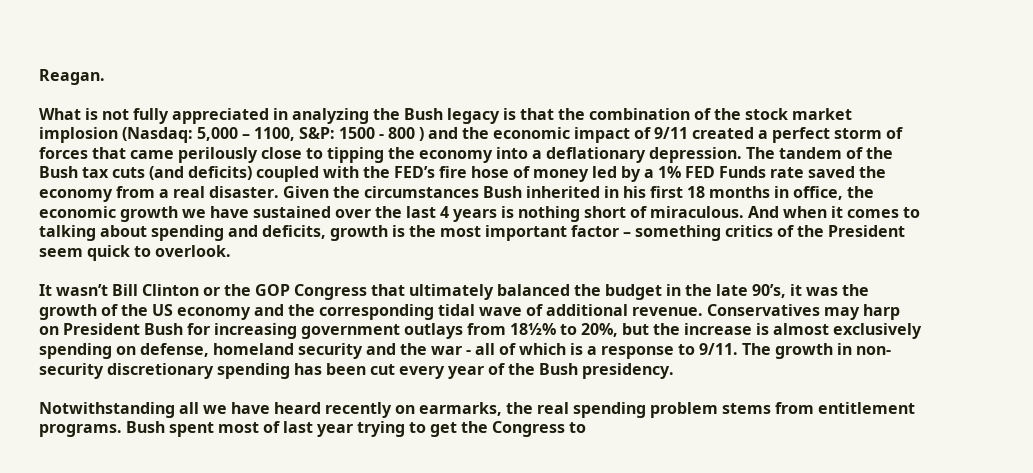Reagan.

What is not fully appreciated in analyzing the Bush legacy is that the combination of the stock market implosion (Nasdaq: 5,000 – 1100, S&P: 1500 - 800 ) and the economic impact of 9/11 created a perfect storm of forces that came perilously close to tipping the economy into a deflationary depression. The tandem of the Bush tax cuts (and deficits) coupled with the FED’s fire hose of money led by a 1% FED Funds rate saved the economy from a real disaster. Given the circumstances Bush inherited in his first 18 months in office, the economic growth we have sustained over the last 4 years is nothing short of miraculous. And when it comes to talking about spending and deficits, growth is the most important factor – something critics of the President seem quick to overlook.

It wasn’t Bill Clinton or the GOP Congress that ultimately balanced the budget in the late 90’s, it was the growth of the US economy and the corresponding tidal wave of additional revenue. Conservatives may harp on President Bush for increasing government outlays from 18½% to 20%, but the increase is almost exclusively spending on defense, homeland security and the war - all of which is a response to 9/11. The growth in non-security discretionary spending has been cut every year of the Bush presidency.

Notwithstanding all we have heard recently on earmarks, the real spending problem stems from entitlement programs. Bush spent most of last year trying to get the Congress to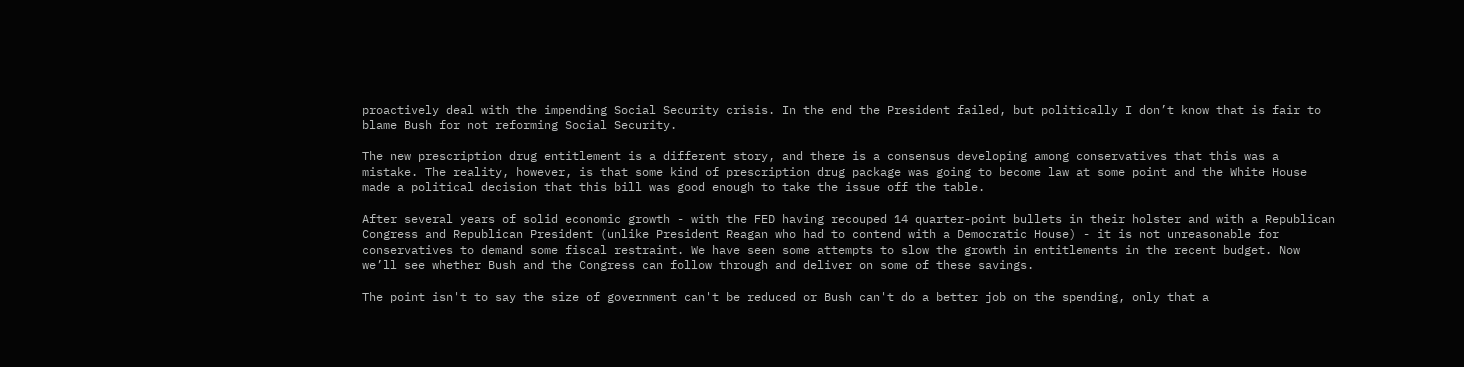proactively deal with the impending Social Security crisis. In the end the President failed, but politically I don’t know that is fair to blame Bush for not reforming Social Security.

The new prescription drug entitlement is a different story, and there is a consensus developing among conservatives that this was a mistake. The reality, however, is that some kind of prescription drug package was going to become law at some point and the White House made a political decision that this bill was good enough to take the issue off the table.

After several years of solid economic growth - with the FED having recouped 14 quarter-point bullets in their holster and with a Republican Congress and Republican President (unlike President Reagan who had to contend with a Democratic House) - it is not unreasonable for conservatives to demand some fiscal restraint. We have seen some attempts to slow the growth in entitlements in the recent budget. Now we’ll see whether Bush and the Congress can follow through and deliver on some of these savings.

The point isn't to say the size of government can't be reduced or Bush can't do a better job on the spending, only that a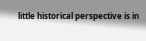little historical perspective is in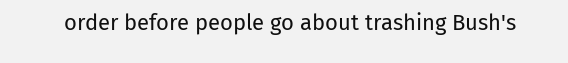order before people go about trashing Bush's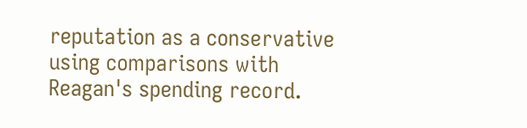reputation as a conservative using comparisons with Reagan's spending record.